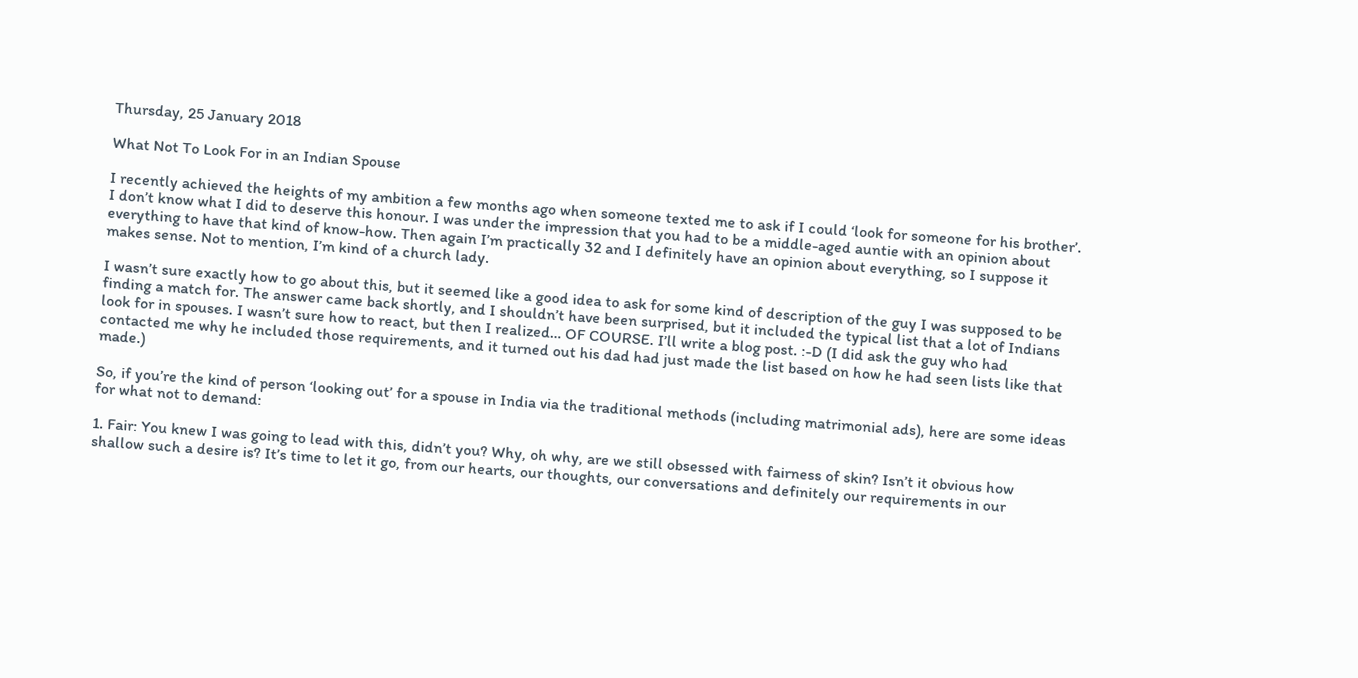Thursday, 25 January 2018

What Not To Look For in an Indian Spouse

I recently achieved the heights of my ambition a few months ago when someone texted me to ask if I could ‘look for someone for his brother’. I don’t know what I did to deserve this honour. I was under the impression that you had to be a middle-aged auntie with an opinion about everything to have that kind of know-how. Then again I’m practically 32 and I definitely have an opinion about everything, so I suppose it makes sense. Not to mention, I’m kind of a church lady.

I wasn’t sure exactly how to go about this, but it seemed like a good idea to ask for some kind of description of the guy I was supposed to be finding a match for. The answer came back shortly, and I shouldn’t have been surprised, but it included the typical list that a lot of Indians look for in spouses. I wasn’t sure how to react, but then I realized… OF COURSE. I’ll write a blog post. :-D (I did ask the guy who had contacted me why he included those requirements, and it turned out his dad had just made the list based on how he had seen lists like that made.)

So, if you’re the kind of person ‘looking out’ for a spouse in India via the traditional methods (including matrimonial ads), here are some ideas for what not to demand:

1. Fair: You knew I was going to lead with this, didn’t you? Why, oh why, are we still obsessed with fairness of skin? Isn’t it obvious how shallow such a desire is? It’s time to let it go, from our hearts, our thoughts, our conversations and definitely our requirements in our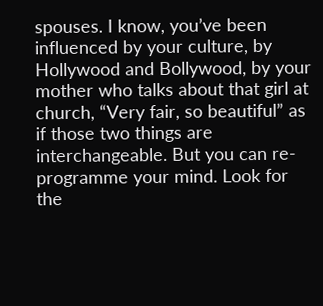spouses. I know, you’ve been influenced by your culture, by Hollywood and Bollywood, by your mother who talks about that girl at church, “Very fair, so beautiful” as if those two things are interchangeable. But you can re-programme your mind. Look for the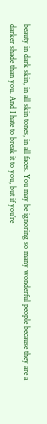beauty in dark skin, in all skin tones, in all faces. You may be ignoring so many wonderful people because they are a darker shade than you. And I hate to break it to you, but if you’re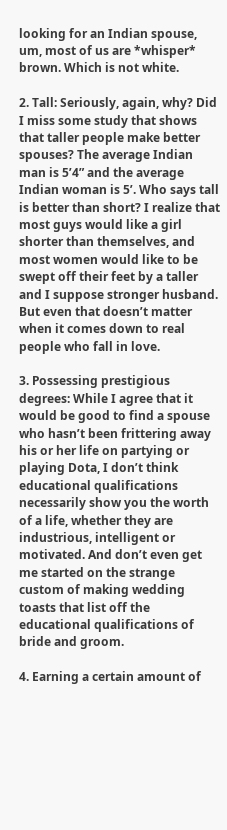looking for an Indian spouse, um, most of us are *whisper* brown. Which is not white.

2. Tall: Seriously, again, why? Did I miss some study that shows that taller people make better spouses? The average Indian man is 5’4” and the average Indian woman is 5’. Who says tall is better than short? I realize that most guys would like a girl shorter than themselves, and most women would like to be swept off their feet by a taller and I suppose stronger husband. But even that doesn’t matter when it comes down to real people who fall in love.

3. Possessing prestigious degrees: While I agree that it would be good to find a spouse who hasn’t been frittering away his or her life on partying or playing Dota, I don’t think educational qualifications necessarily show you the worth of a life, whether they are industrious, intelligent or motivated. And don’t even get me started on the strange custom of making wedding toasts that list off the educational qualifications of bride and groom.

4. Earning a certain amount of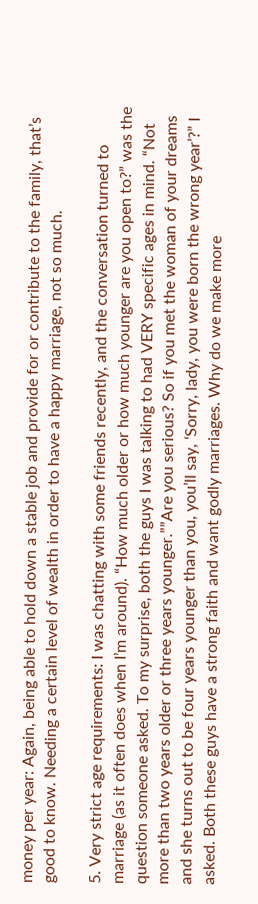money per year: Again, being able to hold down a stable job and provide for or contribute to the family, that’s good to know. Needing a certain level of wealth in order to have a happy marriage, not so much.

5. Very strict age requirements: I was chatting with some friends recently, and the conversation turned to marriage (as it often does when I’m around). “How much older or how much younger are you open to?” was the question someone asked. To my surprise, both the guys I was talking to had VERY specific ages in mind. “Not more than two years older or three years younger.””Are you serious? So if you met the woman of your dreams and she turns out to be four years younger than you, you’ll say, ‘Sorry, lady, you were born the wrong year’?” I asked. Both these guys have a strong faith and want godly marriages. Why do we make more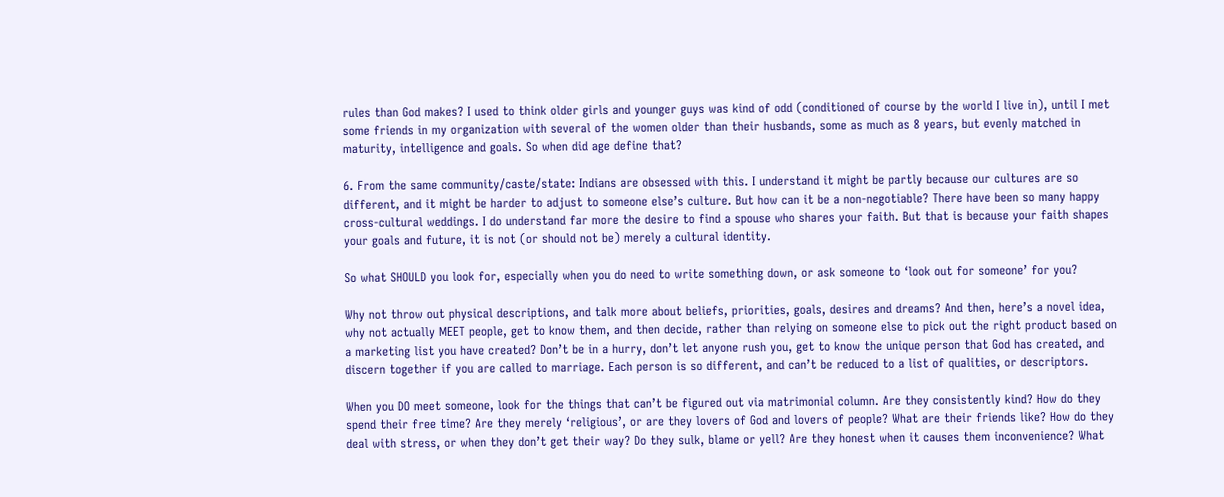rules than God makes? I used to think older girls and younger guys was kind of odd (conditioned of course by the world I live in), until I met some friends in my organization with several of the women older than their husbands, some as much as 8 years, but evenly matched in maturity, intelligence and goals. So when did age define that?

6. From the same community/caste/state: Indians are obsessed with this. I understand it might be partly because our cultures are so different, and it might be harder to adjust to someone else’s culture. But how can it be a non-negotiable? There have been so many happy cross-cultural weddings. I do understand far more the desire to find a spouse who shares your faith. But that is because your faith shapes your goals and future, it is not (or should not be) merely a cultural identity.

So what SHOULD you look for, especially when you do need to write something down, or ask someone to ‘look out for someone’ for you?

Why not throw out physical descriptions, and talk more about beliefs, priorities, goals, desires and dreams? And then, here’s a novel idea, why not actually MEET people, get to know them, and then decide, rather than relying on someone else to pick out the right product based on a marketing list you have created? Don’t be in a hurry, don’t let anyone rush you, get to know the unique person that God has created, and discern together if you are called to marriage. Each person is so different, and can’t be reduced to a list of qualities, or descriptors.

When you DO meet someone, look for the things that can’t be figured out via matrimonial column. Are they consistently kind? How do they spend their free time? Are they merely ‘religious’, or are they lovers of God and lovers of people? What are their friends like? How do they deal with stress, or when they don’t get their way? Do they sulk, blame or yell? Are they honest when it causes them inconvenience? What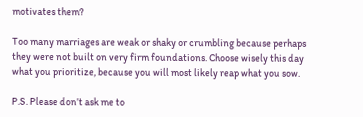motivates them?

Too many marriages are weak or shaky or crumbling because perhaps they were not built on very firm foundations. Choose wisely this day what you prioritize, because you will most likely reap what you sow.

P.S. Please don’t ask me to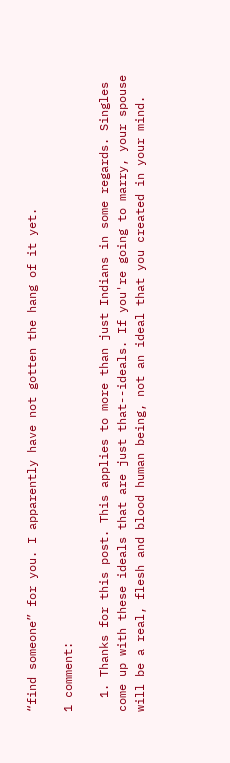“find someone” for you. I apparently have not gotten the hang of it yet.

1 comment:

  1. Thanks for this post. This applies to more than just Indians in some regards. Singles come up with these ideals that are just that--ideals. If you're going to marry, your spouse will be a real, flesh and blood human being, not an ideal that you created in your mind.